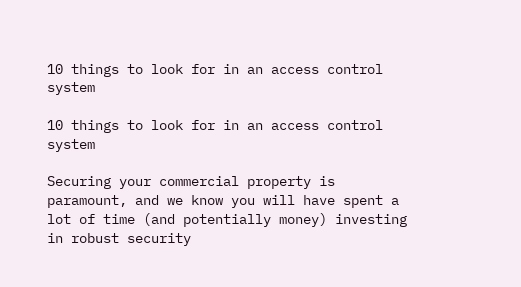10 things to look for in an access control system

10 things to look for in an access control system

Securing your commercial property is paramount, and we know you will have spent a lot of time (and potentially money) investing in robust security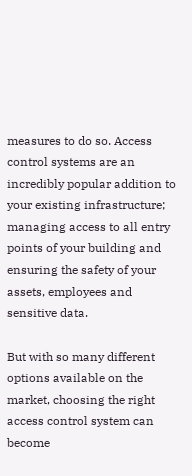measures to do so. Access control systems are an incredibly popular addition to your existing infrastructure; managing access to all entry points of your building and ensuring the safety of your assets, employees and sensitive data.

But with so many different options available on the market, choosing the right access control system can become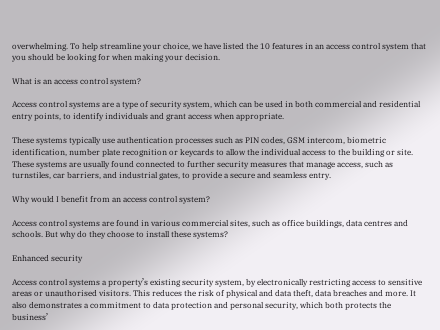overwhelming. To help streamline your choice, we have listed the 10 features in an access control system that you should be looking for when making your decision.

What is an access control system?

Access control systems are a type of security system, which can be used in both commercial and residential entry points, to identify individuals and grant access when appropriate.

These systems typically use authentication processes such as PIN codes, GSM intercom, biometric identification, number plate recognition or keycards to allow the individual access to the building or site. These systems are usually found connected to further security measures that manage access, such as turnstiles, car barriers, and industrial gates, to provide a secure and seamless entry.

Why would I benefit from an access control system?

Access control systems are found in various commercial sites, such as office buildings, data centres and schools. But why do they choose to install these systems?

Enhanced security

Access control systems a property’s existing security system, by electronically restricting access to sensitive areas or unauthorised visitors. This reduces the risk of physical and data theft, data breaches and more. It also demonstrates a commitment to data protection and personal security, which both protects the business’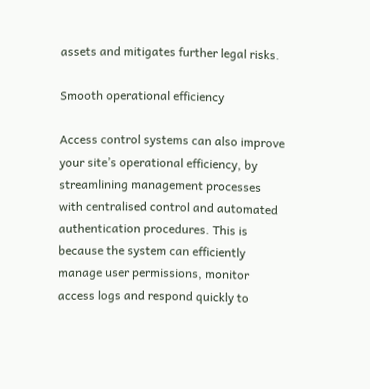assets and mitigates further legal risks.

Smooth operational efficiency

Access control systems can also improve your site’s operational efficiency, by streamlining management processes with centralised control and automated authentication procedures. This is because the system can efficiently manage user permissions, monitor access logs and respond quickly to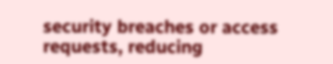security breaches or access requests, reducing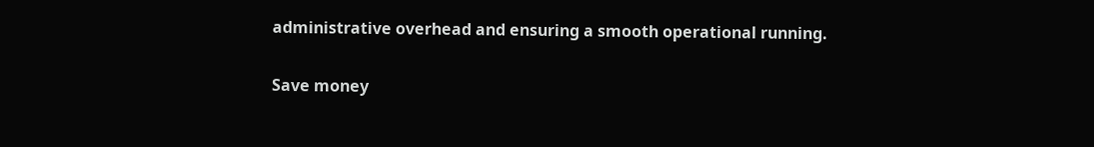administrative overhead and ensuring a smooth operational running.

Save money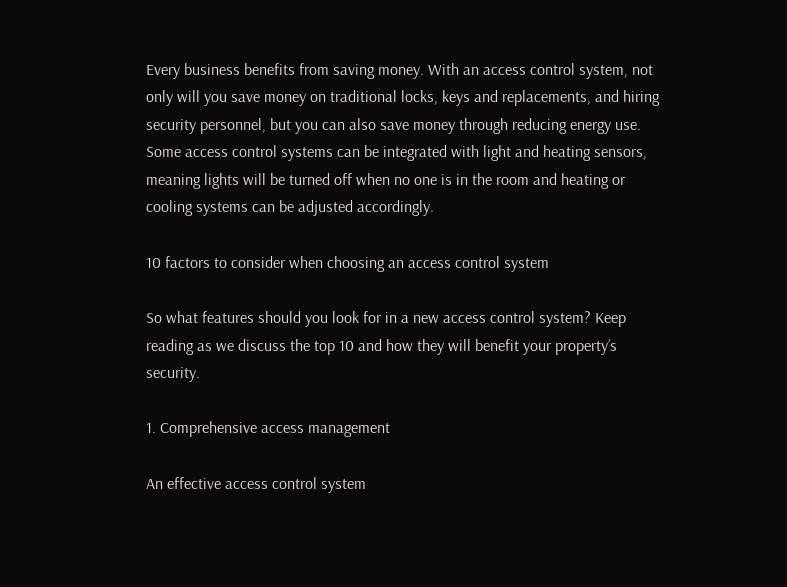Every business benefits from saving money. With an access control system, not only will you save money on traditional locks, keys and replacements, and hiring security personnel, but you can also save money through reducing energy use. Some access control systems can be integrated with light and heating sensors, meaning lights will be turned off when no one is in the room and heating or cooling systems can be adjusted accordingly.

10 factors to consider when choosing an access control system

So what features should you look for in a new access control system? Keep reading as we discuss the top 10 and how they will benefit your property’s security.

1. Comprehensive access management

An effective access control system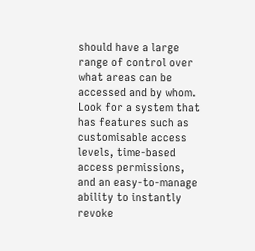should have a large range of control over what areas can be accessed and by whom. Look for a system that has features such as customisable access levels, time-based access permissions, and an easy-to-manage ability to instantly revoke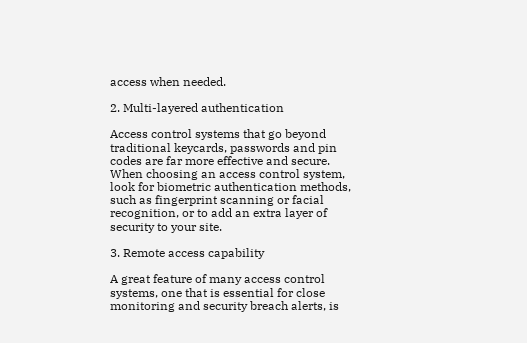access when needed.

2. Multi-layered authentication

Access control systems that go beyond traditional keycards, passwords and pin codes are far more effective and secure. When choosing an access control system, look for biometric authentication methods, such as fingerprint scanning or facial recognition, or to add an extra layer of security to your site.

3. Remote access capability

A great feature of many access control systems, one that is essential for close monitoring and security breach alerts, is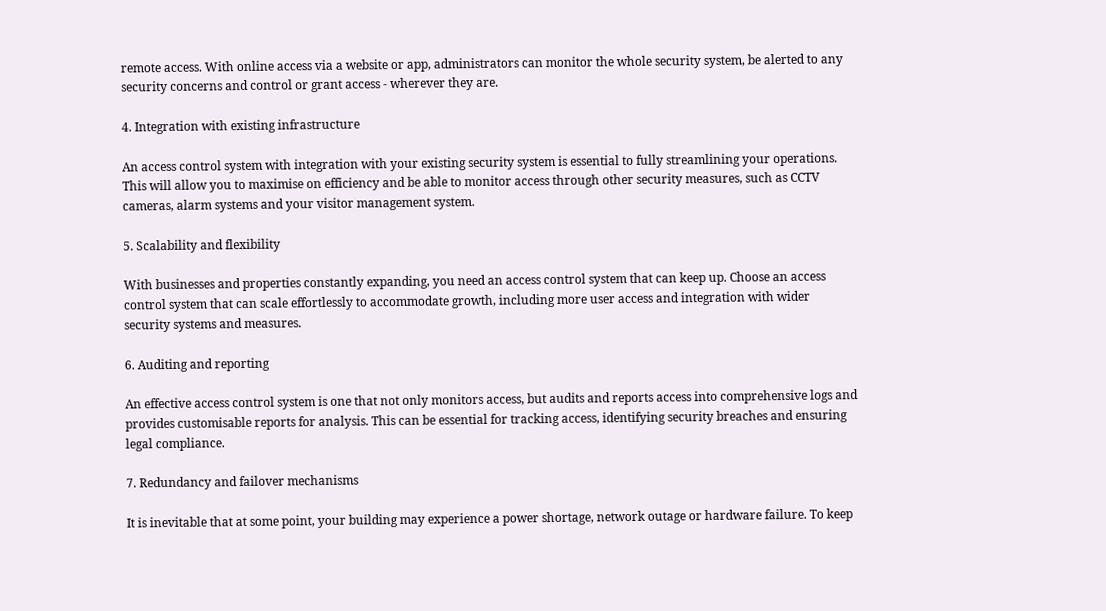remote access. With online access via a website or app, administrators can monitor the whole security system, be alerted to any security concerns and control or grant access - wherever they are.

4. Integration with existing infrastructure

An access control system with integration with your existing security system is essential to fully streamlining your operations. This will allow you to maximise on efficiency and be able to monitor access through other security measures, such as CCTV cameras, alarm systems and your visitor management system.

5. Scalability and flexibility

With businesses and properties constantly expanding, you need an access control system that can keep up. Choose an access control system that can scale effortlessly to accommodate growth, including more user access and integration with wider security systems and measures.

6. Auditing and reporting

An effective access control system is one that not only monitors access, but audits and reports access into comprehensive logs and provides customisable reports for analysis. This can be essential for tracking access, identifying security breaches and ensuring legal compliance.

7. Redundancy and failover mechanisms

It is inevitable that at some point, your building may experience a power shortage, network outage or hardware failure. To keep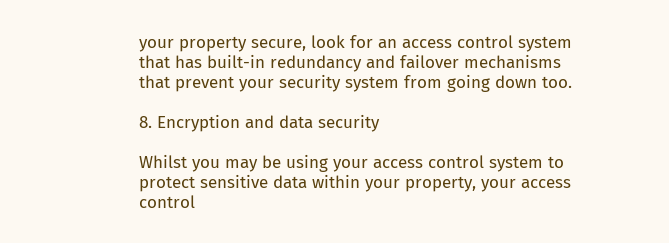your property secure, look for an access control system that has built-in redundancy and failover mechanisms that prevent your security system from going down too.

8. Encryption and data security

Whilst you may be using your access control system to protect sensitive data within your property, your access control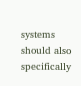systems should also specifically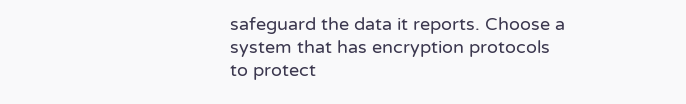safeguard the data it reports. Choose a system that has encryption protocols to protect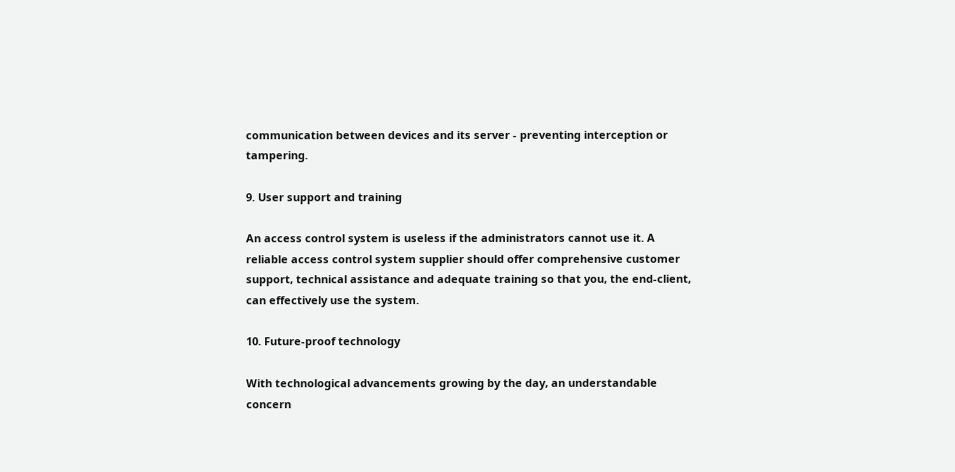communication between devices and its server - preventing interception or tampering.

9. User support and training

An access control system is useless if the administrators cannot use it. A reliable access control system supplier should offer comprehensive customer support, technical assistance and adequate training so that you, the end-client, can effectively use the system.

10. Future-proof technology

With technological advancements growing by the day, an understandable concern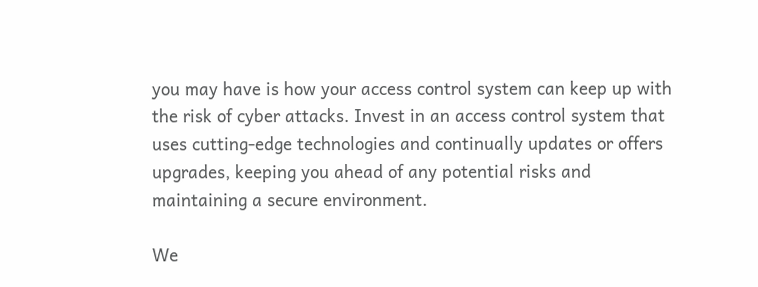you may have is how your access control system can keep up with the risk of cyber attacks. Invest in an access control system that uses cutting-edge technologies and continually updates or offers upgrades, keeping you ahead of any potential risks and maintaining a secure environment.

We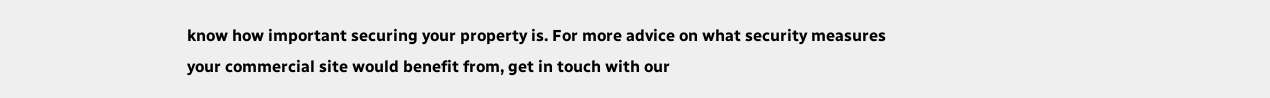know how important securing your property is. For more advice on what security measures your commercial site would benefit from, get in touch with our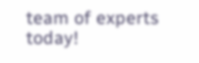team of experts today!